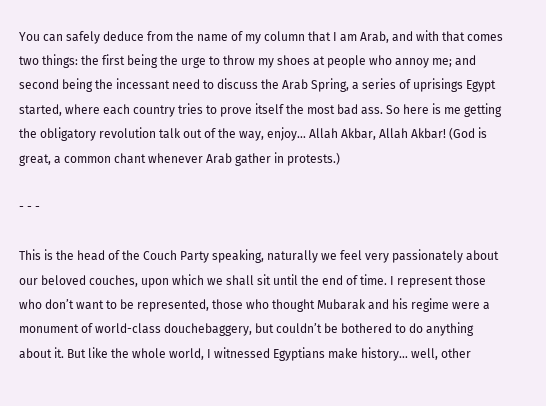You can safely deduce from the name of my column that I am Arab, and with that comes two things: the first being the urge to throw my shoes at people who annoy me; and second being the incessant need to discuss the Arab Spring, a series of uprisings Egypt started, where each country tries to prove itself the most bad ass. So here is me getting the obligatory revolution talk out of the way, enjoy… Allah Akbar, Allah Akbar! (God is great, a common chant whenever Arab gather in protests.)

- - -

This is the head of the Couch Party speaking, naturally we feel very passionately about our beloved couches, upon which we shall sit until the end of time. I represent those who don’t want to be represented, those who thought Mubarak and his regime were a monument of world-class douchebaggery, but couldn’t be bothered to do anything about it. But like the whole world, I witnessed Egyptians make history… well, other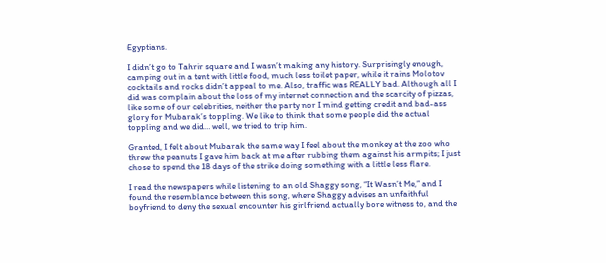Egyptians.

I didn’t go to Tahrir square and I wasn’t making any history. Surprisingly enough, camping out in a tent with little food, much less toilet paper, while it rains Molotov cocktails and rocks didn’t appeal to me. Also, traffic was REALLY bad. Although all I did was complain about the loss of my internet connection and the scarcity of pizzas, like some of our celebrities, neither the party nor I mind getting credit and bad-ass glory for Mubarak’s toppling. We like to think that some people did the actual toppling and we did… well, we tried to trip him.

Granted, I felt about Mubarak the same way I feel about the monkey at the zoo who threw the peanuts I gave him back at me after rubbing them against his armpits; I just chose to spend the 18 days of the strike doing something with a little less flare.

I read the newspapers while listening to an old Shaggy song, “It Wasn’t Me,” and I found the resemblance between this song, where Shaggy advises an unfaithful boyfriend to deny the sexual encounter his girlfriend actually bore witness to, and the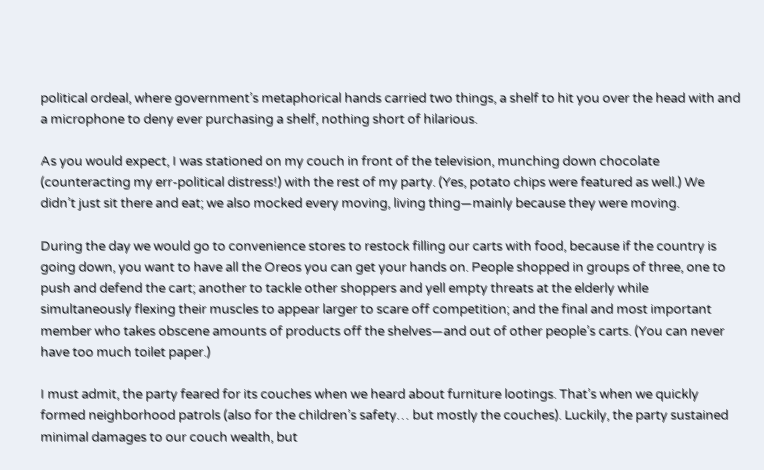political ordeal, where government’s metaphorical hands carried two things, a shelf to hit you over the head with and a microphone to deny ever purchasing a shelf, nothing short of hilarious.

As you would expect, I was stationed on my couch in front of the television, munching down chocolate (counteracting my err-political distress!) with the rest of my party. (Yes, potato chips were featured as well.) We didn’t just sit there and eat; we also mocked every moving, living thing—mainly because they were moving.

During the day we would go to convenience stores to restock filling our carts with food, because if the country is going down, you want to have all the Oreos you can get your hands on. People shopped in groups of three, one to push and defend the cart; another to tackle other shoppers and yell empty threats at the elderly while simultaneously flexing their muscles to appear larger to scare off competition; and the final and most important member who takes obscene amounts of products off the shelves—and out of other people’s carts. (You can never have too much toilet paper.)

I must admit, the party feared for its couches when we heard about furniture lootings. That’s when we quickly formed neighborhood patrols (also for the children’s safety… but mostly the couches). Luckily, the party sustained minimal damages to our couch wealth, but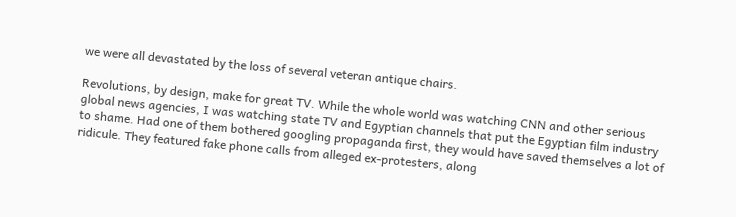we were all devastated by the loss of several veteran antique chairs.

Revolutions, by design, make for great TV. While the whole world was watching CNN and other serious global news agencies, I was watching state TV and Egyptian channels that put the Egyptian film industry to shame. Had one of them bothered googling propaganda first, they would have saved themselves a lot of ridicule. They featured fake phone calls from alleged ex-protesters, along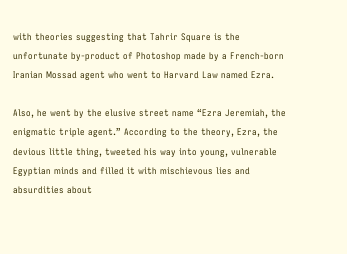with theories suggesting that Tahrir Square is the unfortunate by-product of Photoshop made by a French-born Iranian Mossad agent who went to Harvard Law named Ezra.

Also, he went by the elusive street name “Ezra Jeremiah, the enigmatic triple agent.” According to the theory, Ezra, the devious little thing, tweeted his way into young, vulnerable Egyptian minds and filled it with mischievous lies and absurdities about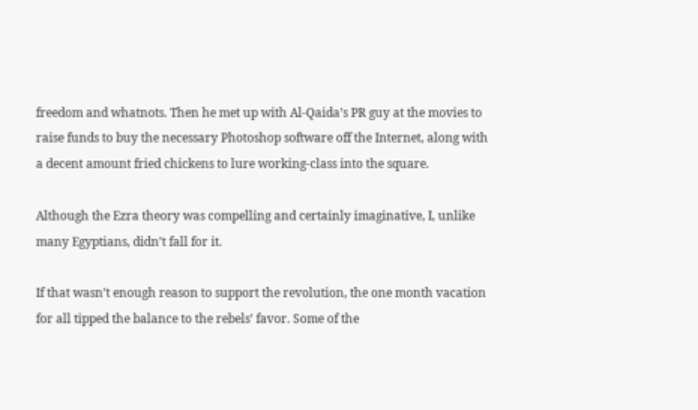freedom and whatnots. Then he met up with Al-Qaida’s PR guy at the movies to raise funds to buy the necessary Photoshop software off the Internet, along with a decent amount fried chickens to lure working-class into the square.

Although the Ezra theory was compelling and certainly imaginative, I, unlike many Egyptians, didn’t fall for it.

If that wasn’t enough reason to support the revolution, the one month vacation for all tipped the balance to the rebels’ favor. Some of the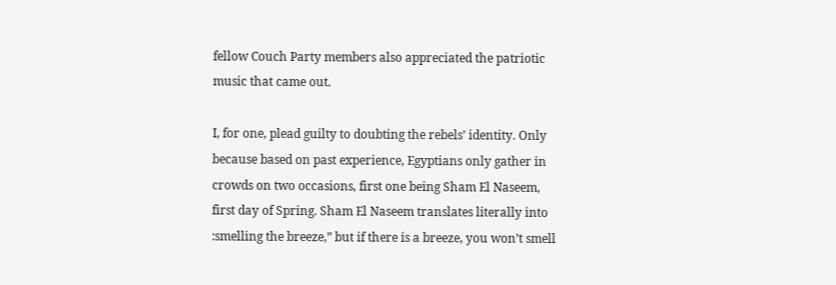fellow Couch Party members also appreciated the patriotic music that came out.

I, for one, plead guilty to doubting the rebels’ identity. Only because based on past experience, Egyptians only gather in crowds on two occasions, first one being Sham El Naseem, first day of Spring. Sham El Naseem translates literally into :smelling the breeze,” but if there is a breeze, you won’t smell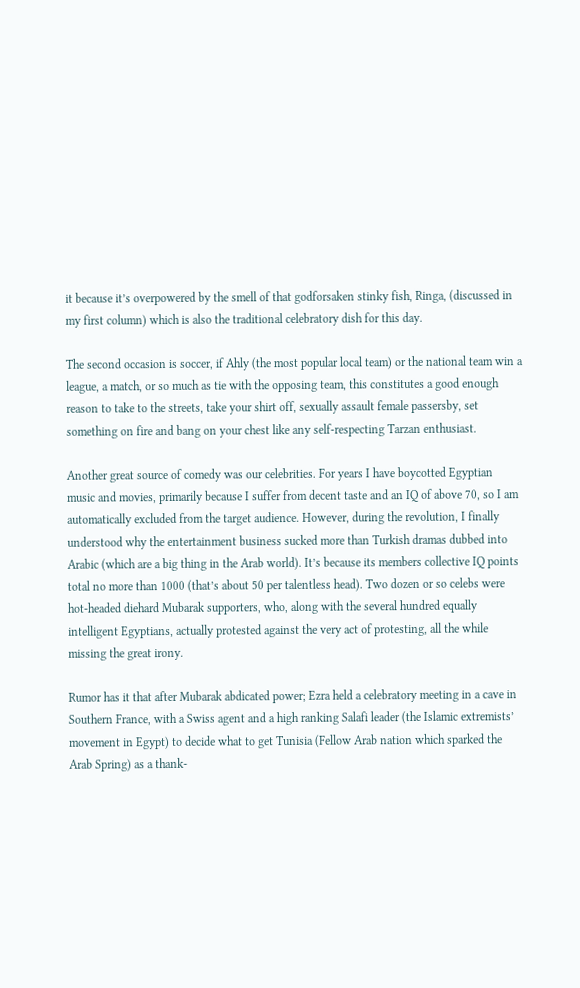it because it’s overpowered by the smell of that godforsaken stinky fish, Ringa, (discussed in my first column) which is also the traditional celebratory dish for this day.

The second occasion is soccer, if Ahly (the most popular local team) or the national team win a league, a match, or so much as tie with the opposing team, this constitutes a good enough reason to take to the streets, take your shirt off, sexually assault female passersby, set something on fire and bang on your chest like any self-respecting Tarzan enthusiast.

Another great source of comedy was our celebrities. For years I have boycotted Egyptian music and movies, primarily because I suffer from decent taste and an IQ of above 70, so I am automatically excluded from the target audience. However, during the revolution, I finally understood why the entertainment business sucked more than Turkish dramas dubbed into Arabic (which are a big thing in the Arab world). It’s because its members collective IQ points total no more than 1000 (that’s about 50 per talentless head). Two dozen or so celebs were hot-headed diehard Mubarak supporters, who, along with the several hundred equally intelligent Egyptians, actually protested against the very act of protesting, all the while missing the great irony.

Rumor has it that after Mubarak abdicated power; Ezra held a celebratory meeting in a cave in Southern France, with a Swiss agent and a high ranking Salafi leader (the Islamic extremists’ movement in Egypt) to decide what to get Tunisia (Fellow Arab nation which sparked the Arab Spring) as a thank-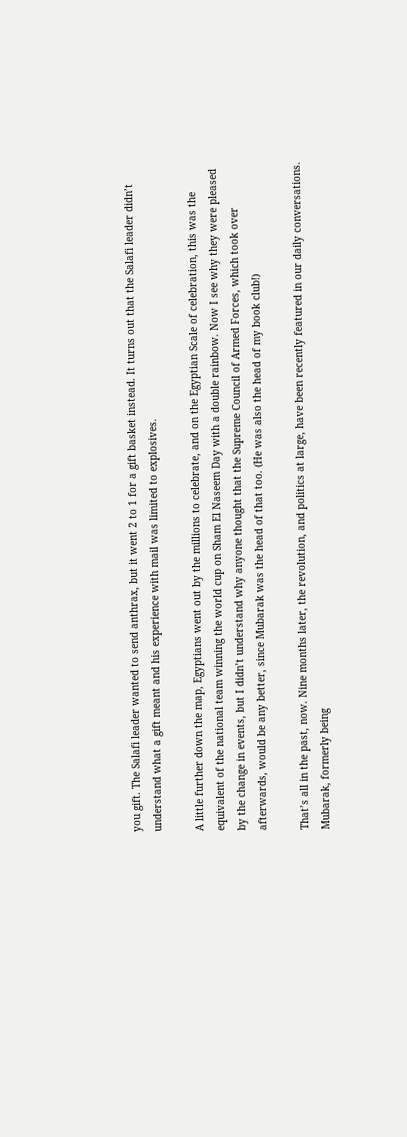you gift. The Salafi leader wanted to send anthrax, but it went 2 to 1 for a gift basket instead. It turns out that the Salafi leader didn’t understand what a gift meant and his experience with mail was limited to explosives.

A little further down the map, Egyptians went out by the millions to celebrate, and on the Egyptian Scale of celebration, this was the equivalent of the national team winning the world cup on Sham El Naseem Day with a double rainbow. Now I see why they were pleased by the change in events, but I didn’t understand why anyone thought that the Supreme Council of Armed Forces, which took over afterwards, would be any better, since Mubarak was the head of that too. (He was also the head of my book club!)

That’s all in the past, now. Nine months later, the revolution, and politics at large, have been recently featured in our daily conversations. Mubarak, formerly being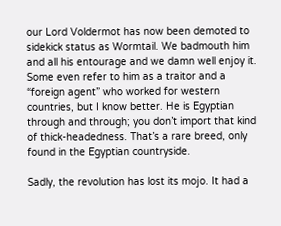our Lord Voldermot has now been demoted to sidekick status as Wormtail. We badmouth him and all his entourage and we damn well enjoy it. Some even refer to him as a traitor and a “foreign agent” who worked for western countries, but I know better. He is Egyptian through and through; you don’t import that kind of thick-headedness. That’s a rare breed, only found in the Egyptian countryside.

Sadly, the revolution has lost its mojo. It had a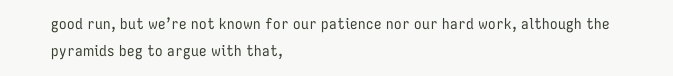good run, but we’re not known for our patience nor our hard work, although the pyramids beg to argue with that,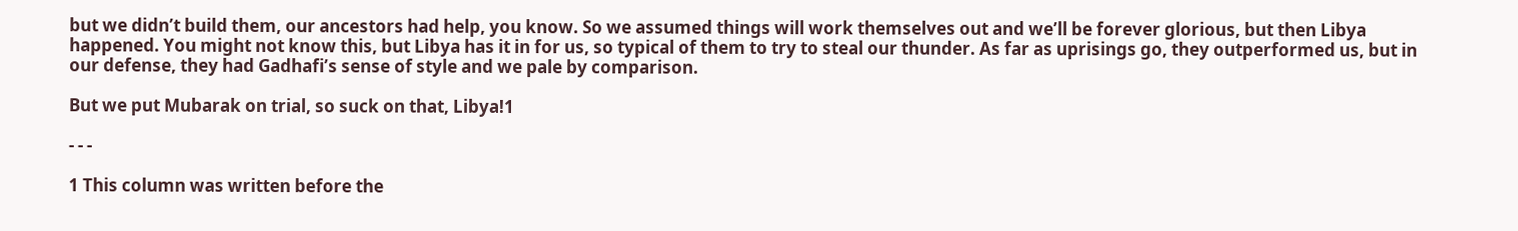but we didn’t build them, our ancestors had help, you know. So we assumed things will work themselves out and we’ll be forever glorious, but then Libya happened. You might not know this, but Libya has it in for us, so typical of them to try to steal our thunder. As far as uprisings go, they outperformed us, but in our defense, they had Gadhafi’s sense of style and we pale by comparison.

But we put Mubarak on trial, so suck on that, Libya!1

- - -

1 This column was written before the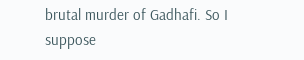brutal murder of Gadhafi. So I suppose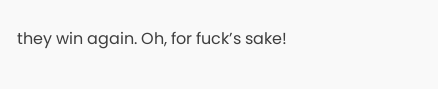they win again. Oh, for fuck’s sake!